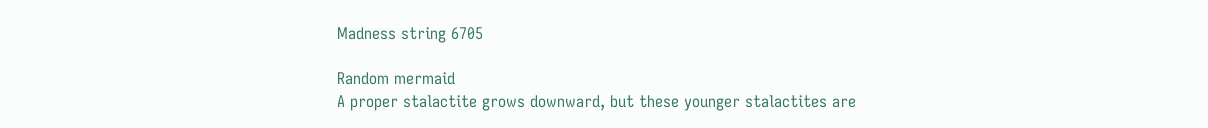Madness string 6705

Random mermaid
A proper stalactite grows downward, but these younger stalactites are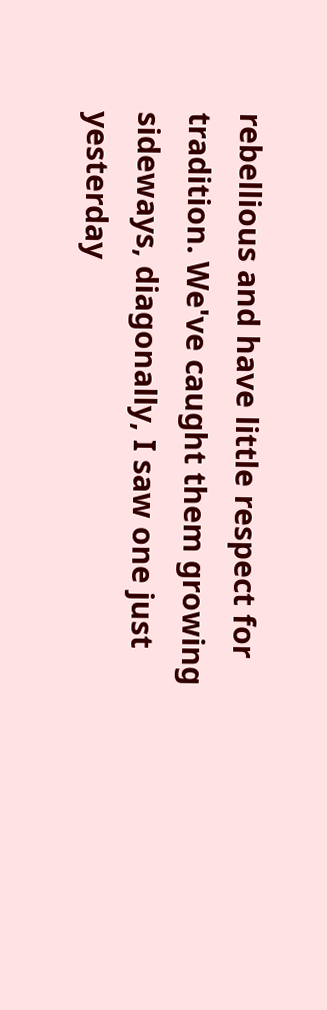rebellious and have little respect for tradition. We've caught them growing sideways, diagonally, I saw one just yesterday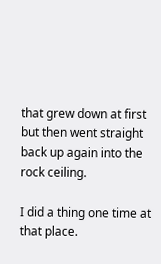that grew down at first but then went straight back up again into the rock ceiling.

I did a thing one time at that place.